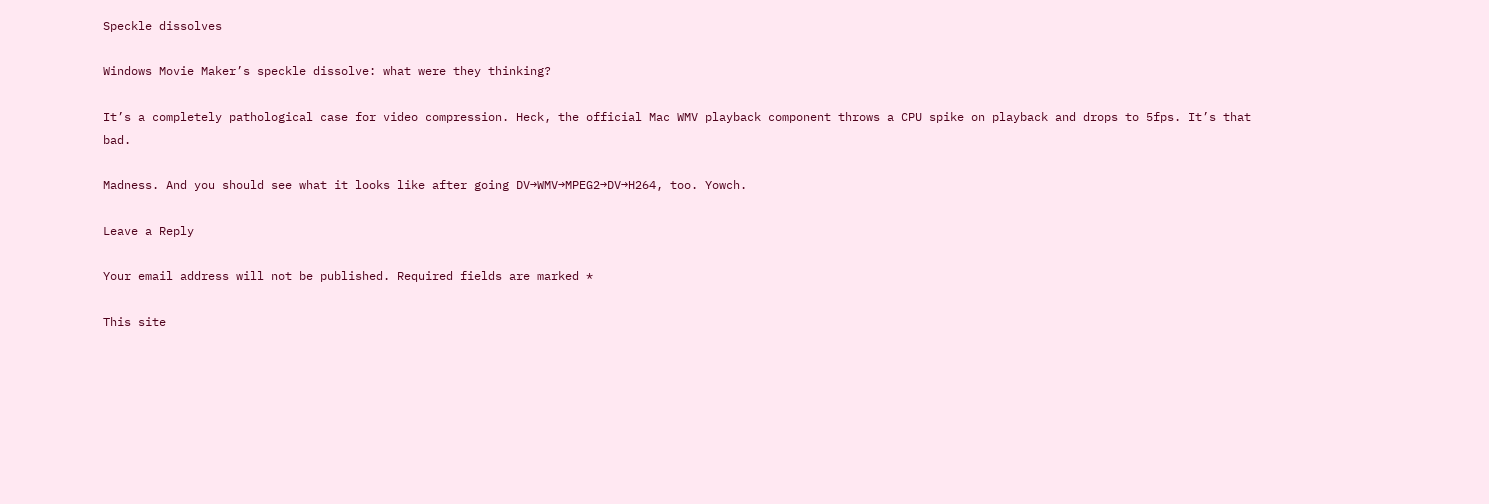Speckle dissolves

Windows Movie Maker’s speckle dissolve: what were they thinking?

It’s a completely pathological case for video compression. Heck, the official Mac WMV playback component throws a CPU spike on playback and drops to 5fps. It’s that bad.

Madness. And you should see what it looks like after going DV→WMV→MPEG2→DV→H264, too. Yowch.

Leave a Reply

Your email address will not be published. Required fields are marked *

This site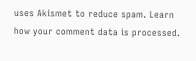uses Akismet to reduce spam. Learn how your comment data is processed.